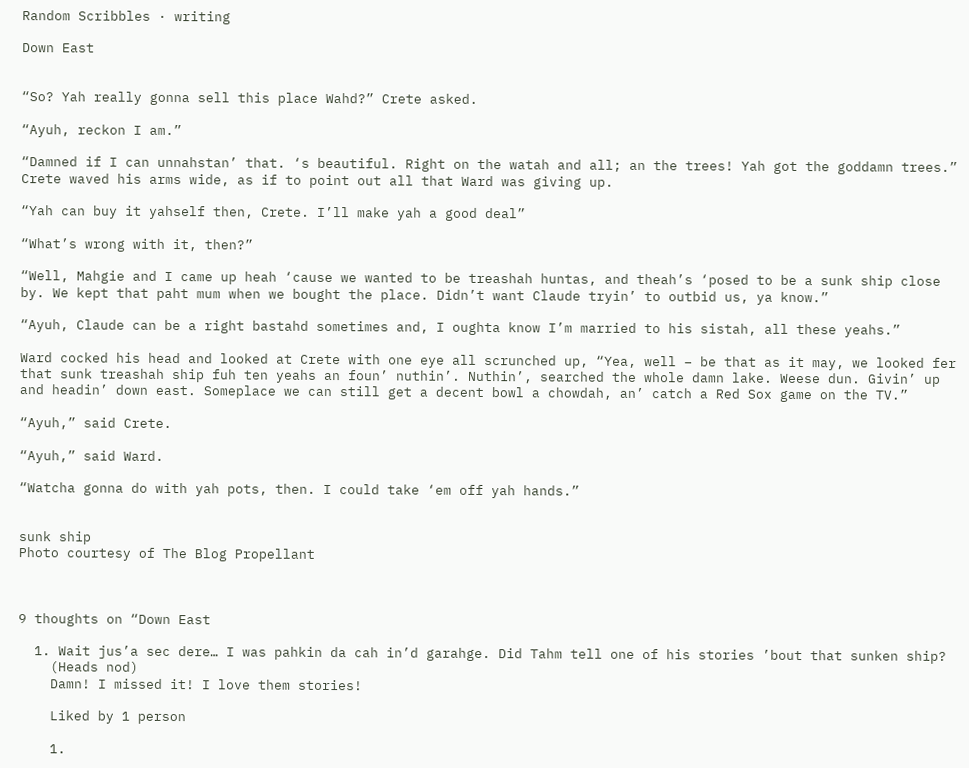Random Scribbles · writing

Down East


“So? Yah really gonna sell this place Wahd?” Crete asked.

“Ayuh, reckon I am.”

“Damned if I can unnahstan’ that. ‘s beautiful. Right on the watah and all; an the trees! Yah got the goddamn trees.” Crete waved his arms wide, as if to point out all that Ward was giving up.

“Yah can buy it yahself then, Crete. I’ll make yah a good deal”

“What’s wrong with it, then?”

“Well, Mahgie and I came up heah ‘cause we wanted to be treashah huntas, and theah’s ‘posed to be a sunk ship close by. We kept that paht mum when we bought the place. Didn’t want Claude tryin’ to outbid us, ya know.”

“Ayuh, Claude can be a right bastahd sometimes and, I oughta know I’m married to his sistah, all these yeahs.”

Ward cocked his head and looked at Crete with one eye all scrunched up, “Yea, well – be that as it may, we looked fer that sunk treashah ship fuh ten yeahs an foun’ nuthin’. Nuthin’, searched the whole damn lake. Weese dun. Givin’ up and headin’ down east. Someplace we can still get a decent bowl a chowdah, an’ catch a Red Sox game on the TV.”

“Ayuh,” said Crete.

“Ayuh,” said Ward.

“Watcha gonna do with yah pots, then. I could take ‘em off yah hands.”


sunk ship
Photo courtesy of The Blog Propellant



9 thoughts on “Down East

  1. Wait jus’a sec dere… I was pahkin da cah in’d garahge. Did Tahm tell one of his stories ’bout that sunken ship?
    (Heads nod)
    Damn! I missed it! I love them stories!

    Liked by 1 person

    1.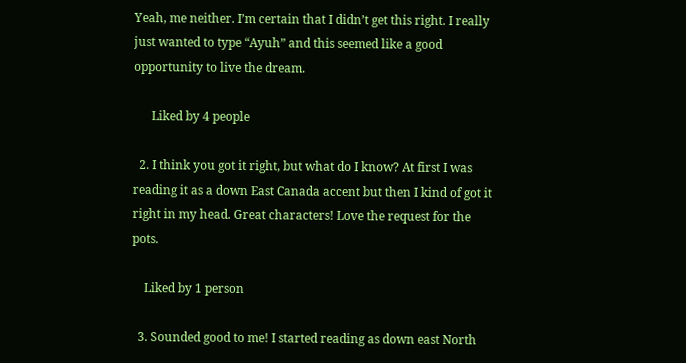Yeah, me neither. I’m certain that I didn’t get this right. I really just wanted to type “Ayuh” and this seemed like a good opportunity to live the dream.

      Liked by 4 people

  2. I think you got it right, but what do I know? At first I was reading it as a down East Canada accent but then I kind of got it right in my head. Great characters! Love the request for the pots.

    Liked by 1 person

  3. Sounded good to me! I started reading as down east North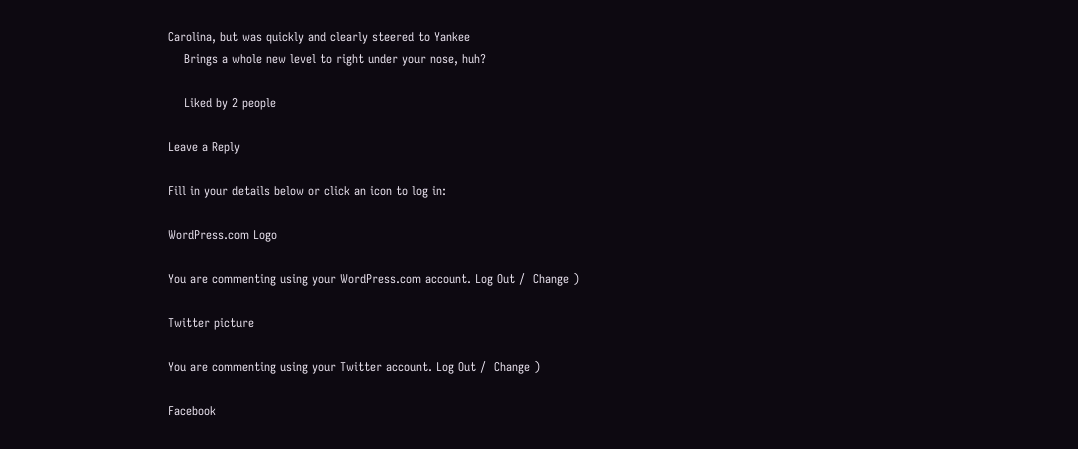Carolina, but was quickly and clearly steered to Yankee
    Brings a whole new level to right under your nose, huh?

    Liked by 2 people

Leave a Reply

Fill in your details below or click an icon to log in:

WordPress.com Logo

You are commenting using your WordPress.com account. Log Out /  Change )

Twitter picture

You are commenting using your Twitter account. Log Out /  Change )

Facebook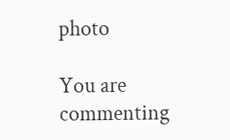photo

You are commenting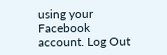using your Facebook account. Log Out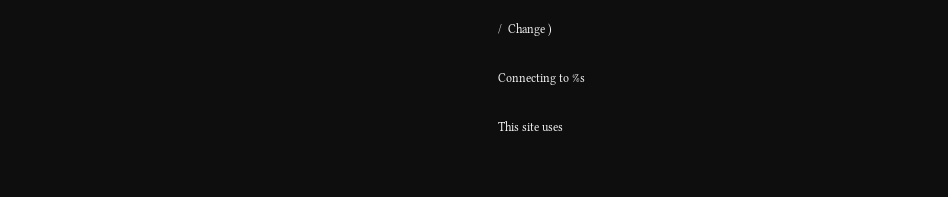/  Change )

Connecting to %s

This site uses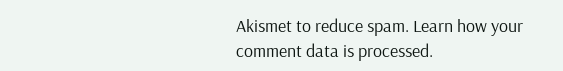Akismet to reduce spam. Learn how your comment data is processed.